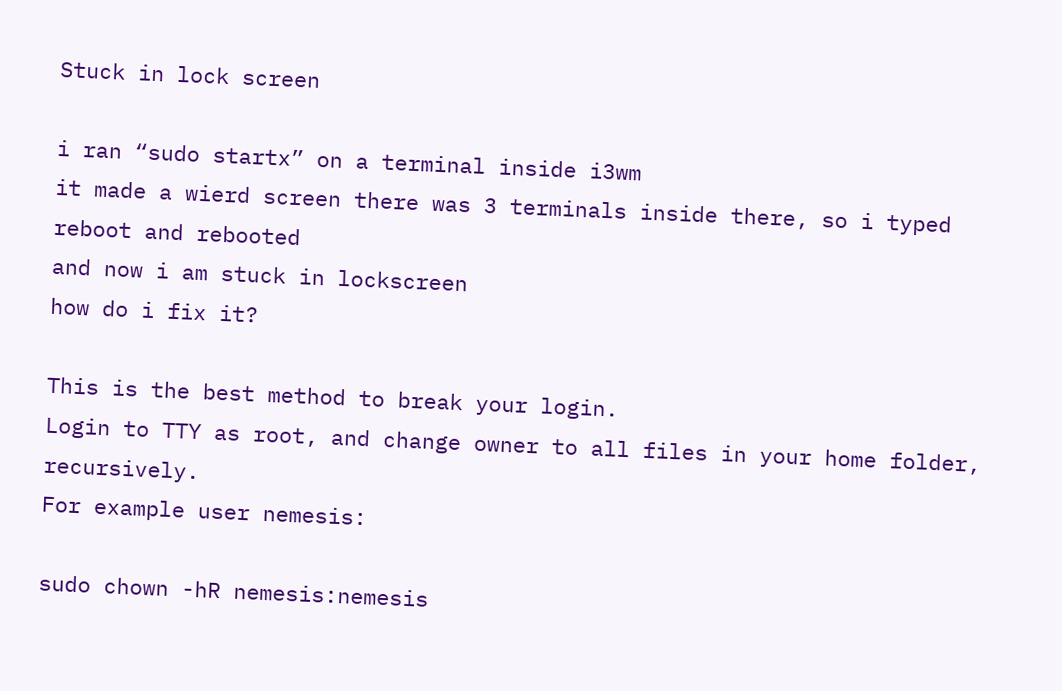Stuck in lock screen

i ran “sudo startx” on a terminal inside i3wm
it made a wierd screen there was 3 terminals inside there, so i typed reboot and rebooted
and now i am stuck in lockscreen
how do i fix it?

This is the best method to break your login.
Login to TTY as root, and change owner to all files in your home folder, recursively.
For example user nemesis:

sudo chown -hR nemesis:nemesis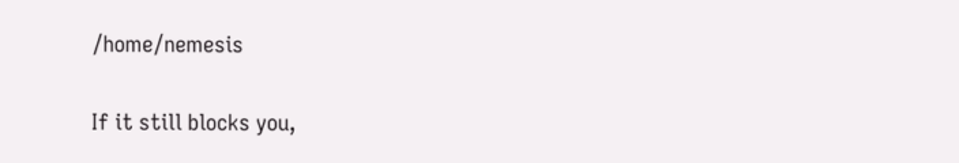/home/nemesis

If it still blocks you,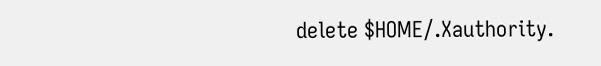delete $HOME/.Xauthority.